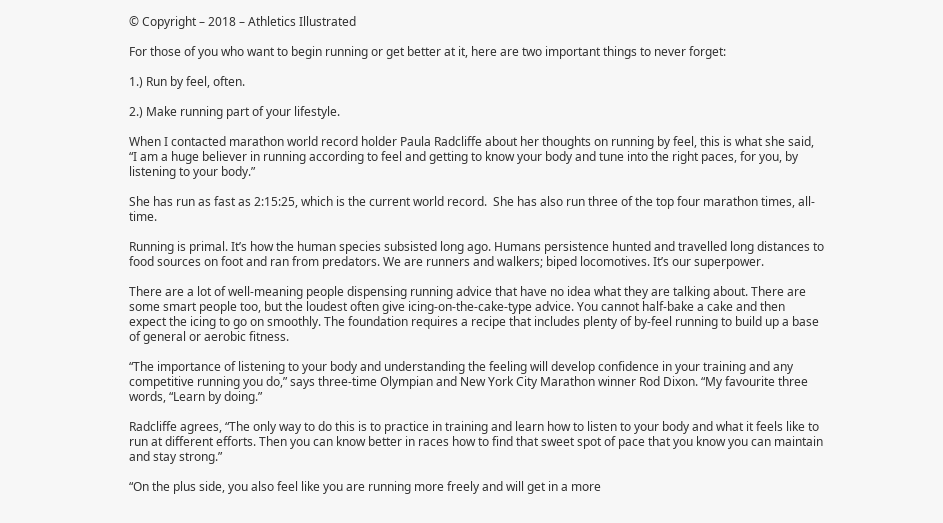© Copyright – 2018 – Athletics Illustrated

For those of you who want to begin running or get better at it, here are two important things to never forget:

1.) Run by feel, often.

2.) Make running part of your lifestyle.

When I contacted marathon world record holder Paula Radcliffe about her thoughts on running by feel, this is what she said, “I am a huge believer in running according to feel and getting to know your body and tune into the right paces, for you, by listening to your body.”

She has run as fast as 2:15:25, which is the current world record.  She has also run three of the top four marathon times, all-time.

Running is primal. It’s how the human species subsisted long ago. Humans persistence hunted and travelled long distances to food sources on foot and ran from predators. We are runners and walkers; biped locomotives. It’s our superpower.

There are a lot of well-meaning people dispensing running advice that have no idea what they are talking about. There are some smart people too, but the loudest often give icing-on-the-cake-type advice. You cannot half-bake a cake and then expect the icing to go on smoothly. The foundation requires a recipe that includes plenty of by-feel running to build up a base of general or aerobic fitness.

“The importance of listening to your body and understanding the feeling will develop confidence in your training and any competitive running you do,” says three-time Olympian and New York City Marathon winner Rod Dixon. “My favourite three words, “Learn by doing.”

Radcliffe agrees, “The only way to do this is to practice in training and learn how to listen to your body and what it feels like to run at different efforts. Then you can know better in races how to find that sweet spot of pace that you know you can maintain and stay strong.”

“On the plus side, you also feel like you are running more freely and will get in a more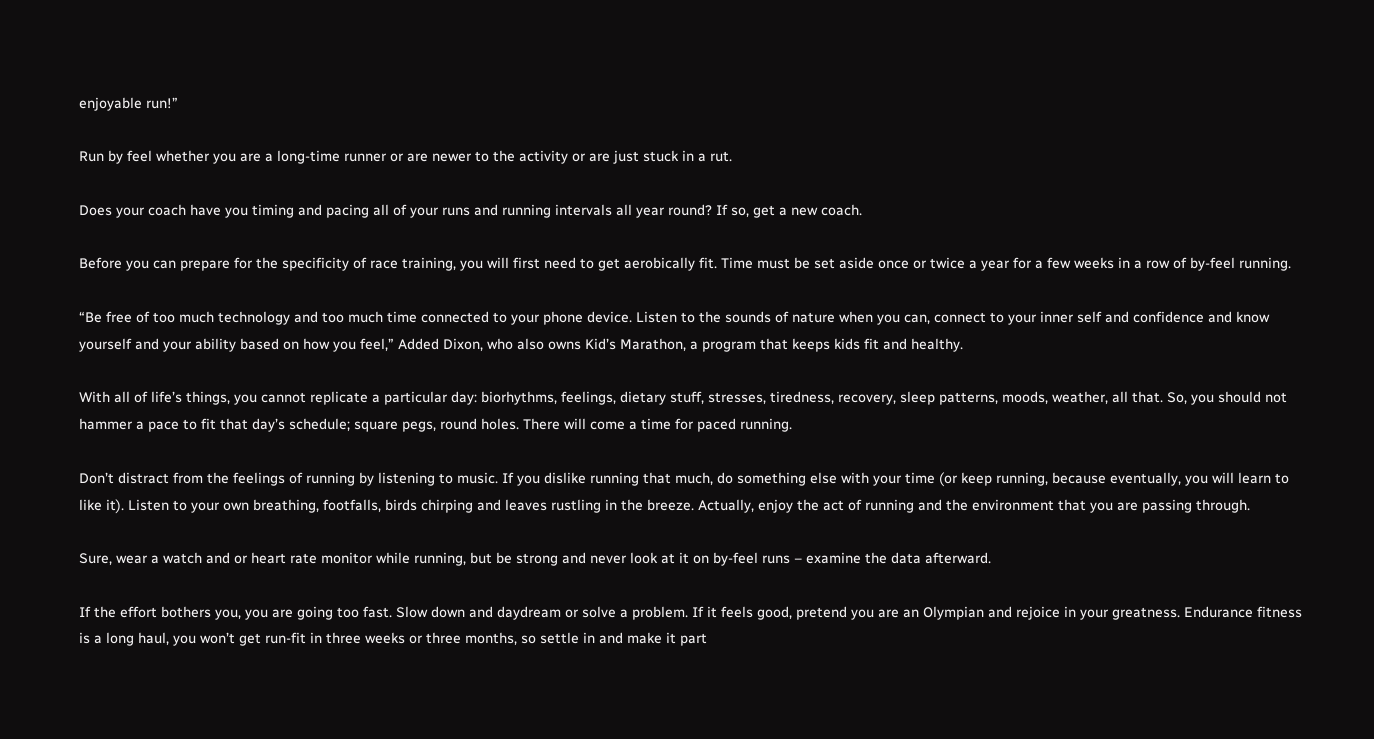enjoyable run!”

Run by feel whether you are a long-time runner or are newer to the activity or are just stuck in a rut.

Does your coach have you timing and pacing all of your runs and running intervals all year round? If so, get a new coach.

Before you can prepare for the specificity of race training, you will first need to get aerobically fit. Time must be set aside once or twice a year for a few weeks in a row of by-feel running.

“Be free of too much technology and too much time connected to your phone device. Listen to the sounds of nature when you can, connect to your inner self and confidence and know yourself and your ability based on how you feel,” Added Dixon, who also owns Kid’s Marathon, a program that keeps kids fit and healthy.

With all of life’s things, you cannot replicate a particular day: biorhythms, feelings, dietary stuff, stresses, tiredness, recovery, sleep patterns, moods, weather, all that. So, you should not hammer a pace to fit that day’s schedule; square pegs, round holes. There will come a time for paced running.

Don’t distract from the feelings of running by listening to music. If you dislike running that much, do something else with your time (or keep running, because eventually, you will learn to like it). Listen to your own breathing, footfalls, birds chirping and leaves rustling in the breeze. Actually, enjoy the act of running and the environment that you are passing through.

Sure, wear a watch and or heart rate monitor while running, but be strong and never look at it on by-feel runs – examine the data afterward.

If the effort bothers you, you are going too fast. Slow down and daydream or solve a problem. If it feels good, pretend you are an Olympian and rejoice in your greatness. Endurance fitness is a long haul, you won’t get run-fit in three weeks or three months, so settle in and make it part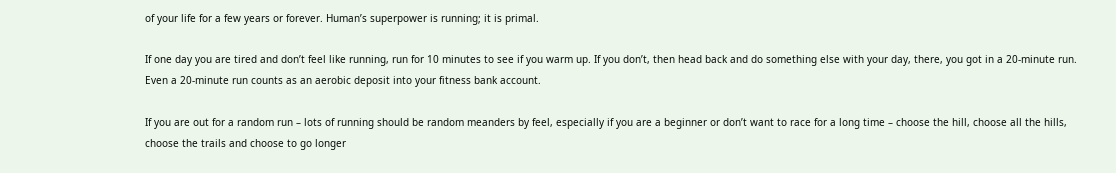of your life for a few years or forever. Human’s superpower is running; it is primal.

If one day you are tired and don’t feel like running, run for 10 minutes to see if you warm up. If you don’t, then head back and do something else with your day, there, you got in a 20-minute run. Even a 20-minute run counts as an aerobic deposit into your fitness bank account.

If you are out for a random run – lots of running should be random meanders by feel, especially if you are a beginner or don’t want to race for a long time – choose the hill, choose all the hills, choose the trails and choose to go longer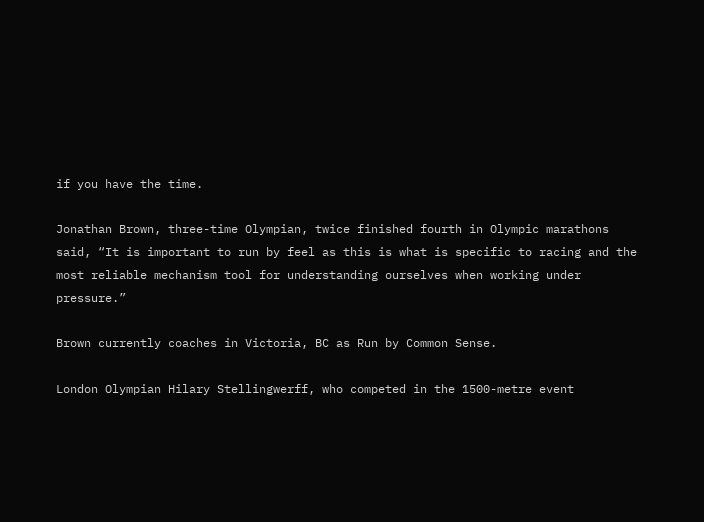if you have the time.

Jonathan Brown, three-time Olympian, twice finished fourth in Olympic marathons said, “It is important to run by feel as this is what is specific to racing and the most reliable mechanism tool for understanding ourselves when working under pressure.”

Brown currently coaches in Victoria, BC as Run by Common Sense.

London Olympian Hilary Stellingwerff, who competed in the 1500-metre event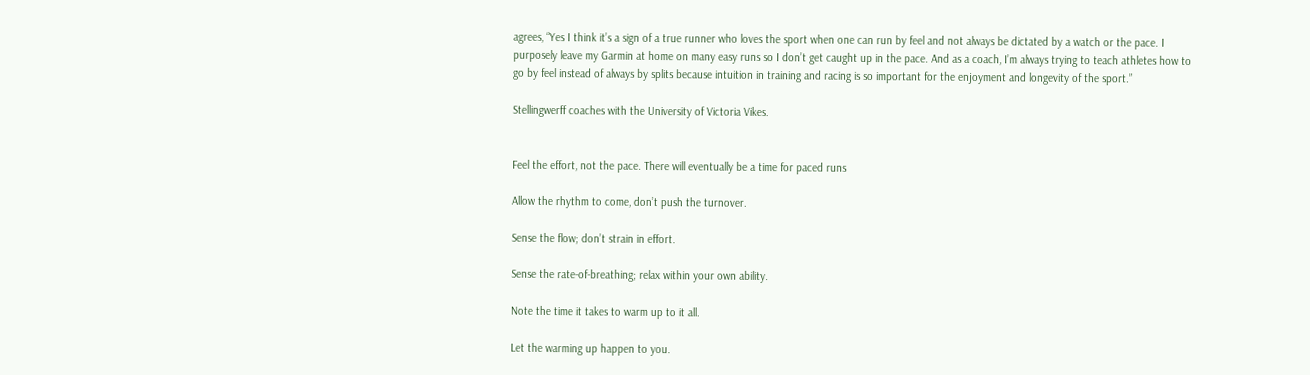agrees, “Yes I think it’s a sign of a true runner who loves the sport when one can run by feel and not always be dictated by a watch or the pace. I purposely leave my Garmin at home on many easy runs so I don’t get caught up in the pace. And as a coach, I’m always trying to teach athletes how to go by feel instead of always by splits because intuition in training and racing is so important for the enjoyment and longevity of the sport.”

Stellingwerff coaches with the University of Victoria Vikes.


Feel the effort, not the pace. There will eventually be a time for paced runs

Allow the rhythm to come, don’t push the turnover.

Sense the flow; don’t strain in effort.

Sense the rate-of-breathing; relax within your own ability.

Note the time it takes to warm up to it all.

Let the warming up happen to you.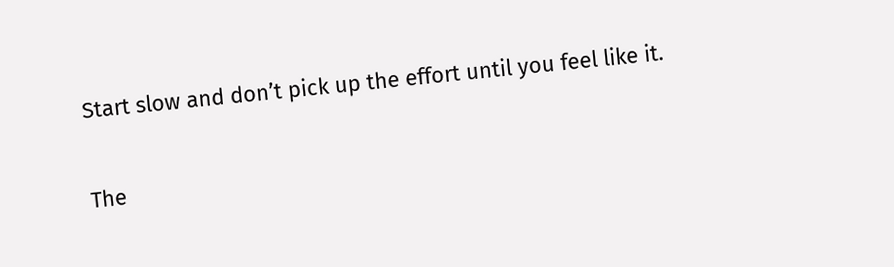Start slow and don’t pick up the effort until you feel like it.

The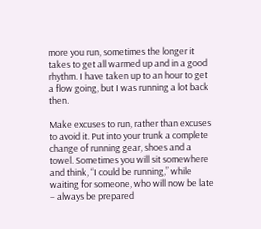more you run, sometimes the longer it takes to get all warmed up and in a good rhythm. I have taken up to an hour to get a flow going, but I was running a lot back then.

Make excuses to run, rather than excuses to avoid it. Put into your trunk a complete change of running gear, shoes and a towel. Sometimes you will sit somewhere and think, “I could be running,” while waiting for someone, who will now be late – always be prepared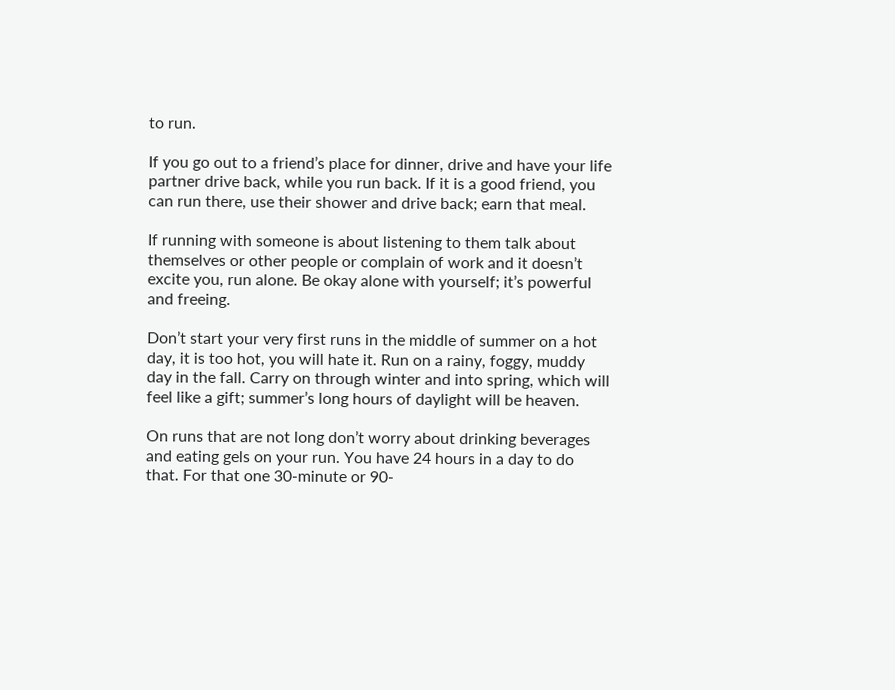to run.

If you go out to a friend’s place for dinner, drive and have your life partner drive back, while you run back. If it is a good friend, you can run there, use their shower and drive back; earn that meal.

If running with someone is about listening to them talk about themselves or other people or complain of work and it doesn’t excite you, run alone. Be okay alone with yourself; it’s powerful and freeing.

Don’t start your very first runs in the middle of summer on a hot day, it is too hot, you will hate it. Run on a rainy, foggy, muddy day in the fall. Carry on through winter and into spring, which will feel like a gift; summer’s long hours of daylight will be heaven.

On runs that are not long don’t worry about drinking beverages and eating gels on your run. You have 24 hours in a day to do that. For that one 30-minute or 90-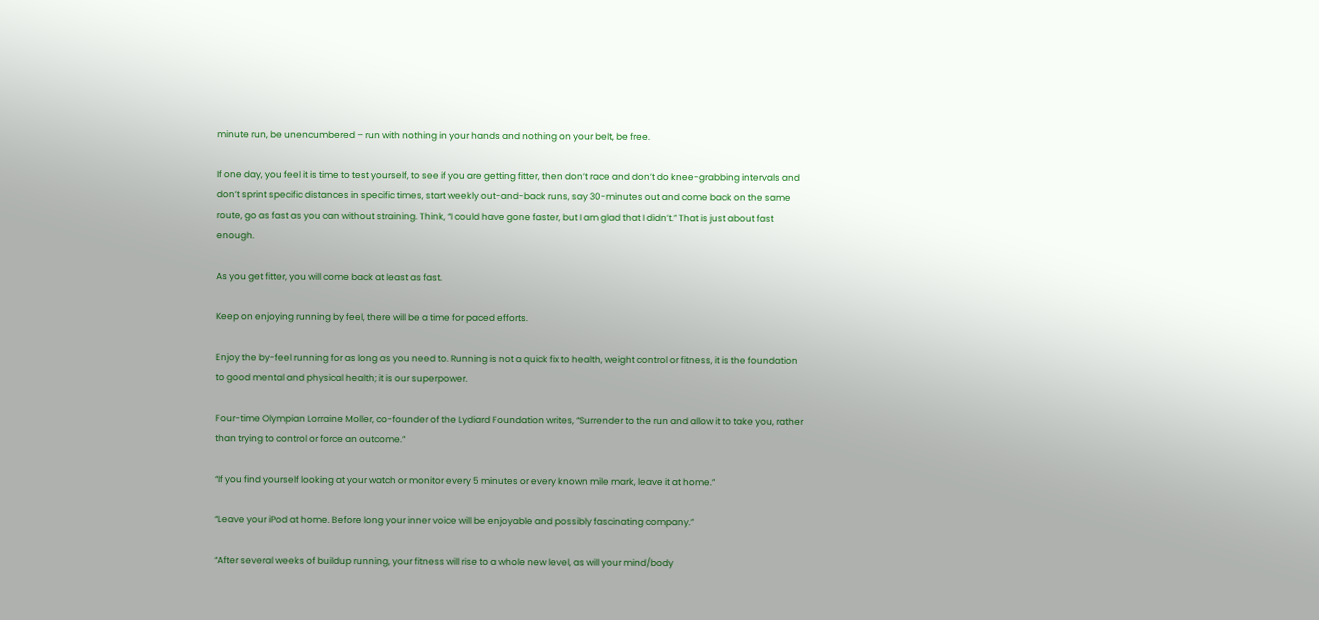minute run, be unencumbered – run with nothing in your hands and nothing on your belt, be free.

If one day, you feel it is time to test yourself, to see if you are getting fitter, then don’t race and don’t do knee-grabbing intervals and don’t sprint specific distances in specific times, start weekly out-and-back runs, say 30-minutes out and come back on the same route, go as fast as you can without straining. Think, “I could have gone faster, but I am glad that I didn’t.” That is just about fast enough.

As you get fitter, you will come back at least as fast.

Keep on enjoying running by feel, there will be a time for paced efforts.

Enjoy the by-feel running for as long as you need to. Running is not a quick fix to health, weight control or fitness, it is the foundation to good mental and physical health; it is our superpower.

Four-time Olympian Lorraine Moller, co-founder of the Lydiard Foundation writes, “Surrender to the run and allow it to take you, rather than trying to control or force an outcome.”

“If you find yourself looking at your watch or monitor every 5 minutes or every known mile mark, leave it at home.”

“Leave your iPod at home. Before long your inner voice will be enjoyable and possibly fascinating company.”

“After several weeks of buildup running, your fitness will rise to a whole new level, as will your mind/body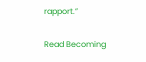rapport.”

Read Becoming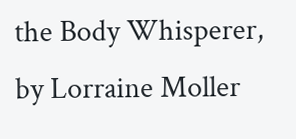the Body Whisperer, by Lorraine Moller